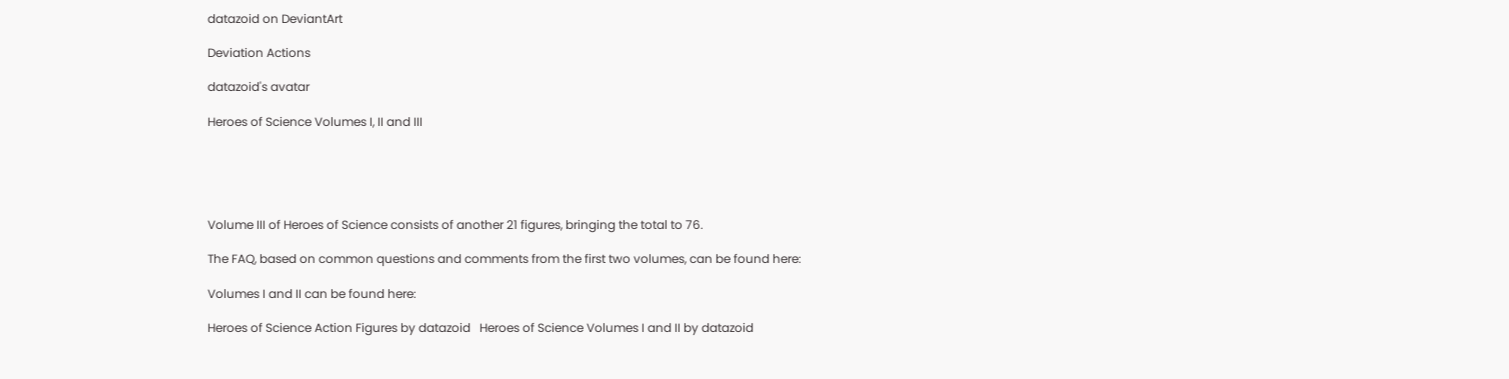datazoid on DeviantArt

Deviation Actions

datazoid's avatar

Heroes of Science Volumes I, II and III





Volume III of Heroes of Science consists of another 21 figures, bringing the total to 76.

The FAQ, based on common questions and comments from the first two volumes, can be found here:

Volumes I and II can be found here:

Heroes of Science Action Figures by datazoid   Heroes of Science Volumes I and II by datazoid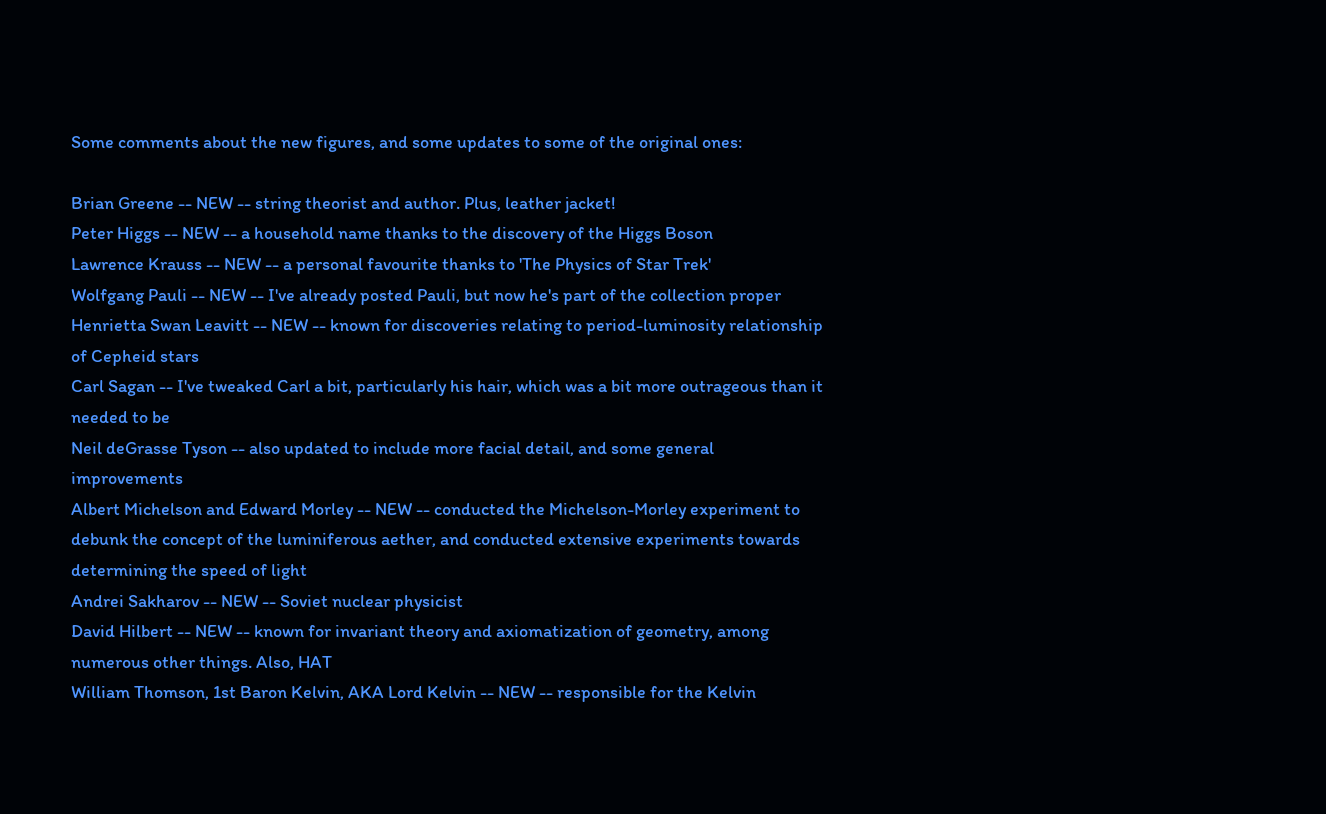Some comments about the new figures, and some updates to some of the original ones:

Brian Greene -- NEW -- string theorist and author. Plus, leather jacket!
Peter Higgs -- NEW -- a household name thanks to the discovery of the Higgs Boson
Lawrence Krauss -- NEW -- a personal favourite thanks to 'The Physics of Star Trek'
Wolfgang Pauli -- NEW -- I've already posted Pauli, but now he's part of the collection proper
Henrietta Swan Leavitt -- NEW -- known for discoveries relating to period-luminosity relationship of Cepheid stars
Carl Sagan -- I've tweaked Carl a bit, particularly his hair, which was a bit more outrageous than it needed to be
Neil deGrasse Tyson -- also updated to include more facial detail, and some general improvements
Albert Michelson and Edward Morley -- NEW -- conducted the Michelson-Morley experiment to debunk the concept of the luminiferous aether, and conducted extensive experiments towards determining the speed of light
Andrei Sakharov -- NEW -- Soviet nuclear physicist
David Hilbert -- NEW -- known for invariant theory and axiomatization of geometry, among numerous other things. Also, HAT
William Thomson, 1st Baron Kelvin, AKA Lord Kelvin -- NEW -- responsible for the Kelvin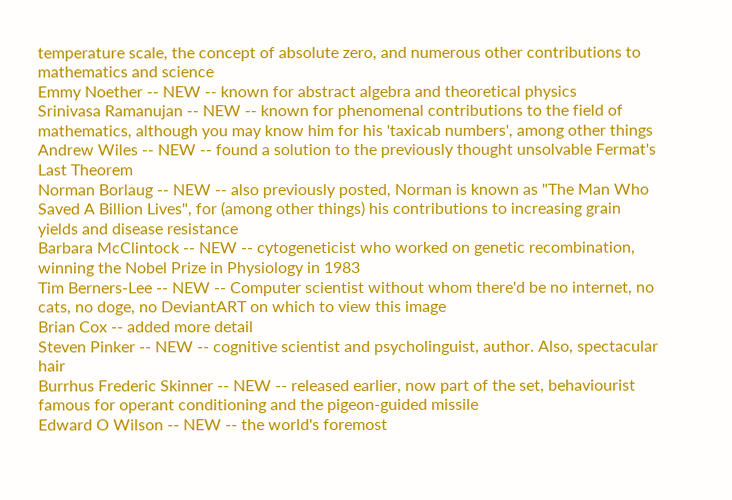temperature scale, the concept of absolute zero, and numerous other contributions to mathematics and science
Emmy Noether -- NEW -- known for abstract algebra and theoretical physics
Srinivasa Ramanujan -- NEW -- known for phenomenal contributions to the field of mathematics, although you may know him for his 'taxicab numbers', among other things
Andrew Wiles -- NEW -- found a solution to the previously thought unsolvable Fermat's Last Theorem
Norman Borlaug -- NEW -- also previously posted, Norman is known as "The Man Who Saved A Billion Lives", for (among other things) his contributions to increasing grain yields and disease resistance
Barbara McClintock -- NEW -- cytogeneticist who worked on genetic recombination, winning the Nobel Prize in Physiology in 1983
Tim Berners-Lee -- NEW -- Computer scientist without whom there'd be no internet, no cats, no doge, no DeviantART on which to view this image
Brian Cox -- added more detail
Steven Pinker -- NEW -- cognitive scientist and psycholinguist, author. Also, spectacular hair
Burrhus Frederic Skinner -- NEW -- released earlier, now part of the set, behaviourist famous for operant conditioning and the pigeon-guided missile
Edward O Wilson -- NEW -- the world's foremost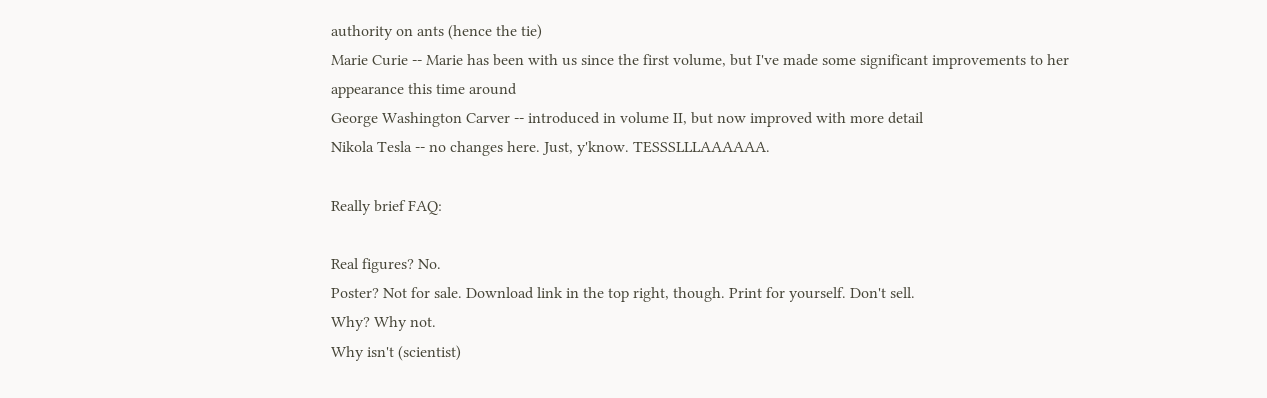authority on ants (hence the tie)
Marie Curie -- Marie has been with us since the first volume, but I've made some significant improvements to her appearance this time around
George Washington Carver -- introduced in volume II, but now improved with more detail
Nikola Tesla -- no changes here. Just, y'know. TESSSLLLAAAAAA.

Really brief FAQ:

Real figures? No.
Poster? Not for sale. Download link in the top right, though. Print for yourself. Don't sell.
Why? Why not.
Why isn't (scientist)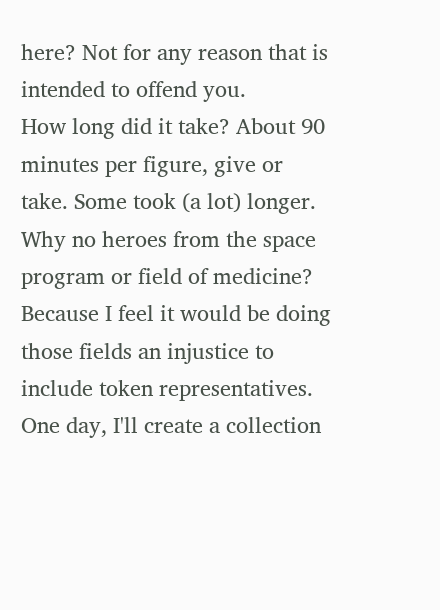here? Not for any reason that is intended to offend you.
How long did it take? About 90 minutes per figure, give or take. Some took (a lot) longer.
Why no heroes from the space program or field of medicine? Because I feel it would be doing those fields an injustice to include token representatives. One day, I'll create a collection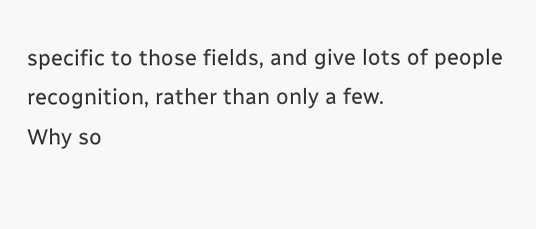specific to those fields, and give lots of people recognition, rather than only a few.
Why so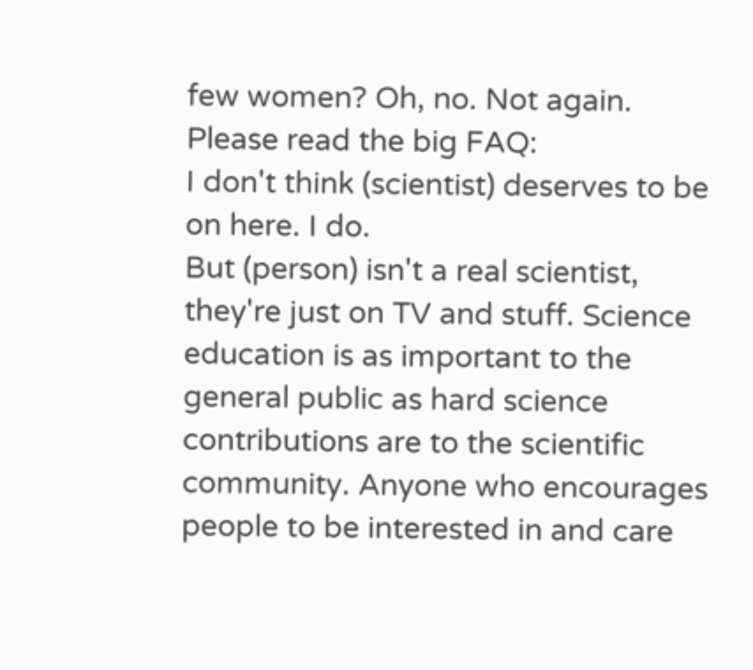few women? Oh, no. Not again. Please read the big FAQ:
I don't think (scientist) deserves to be on here. I do.
But (person) isn't a real scientist, they're just on TV and stuff. Science education is as important to the general public as hard science contributions are to the scientific community. Anyone who encourages people to be interested in and care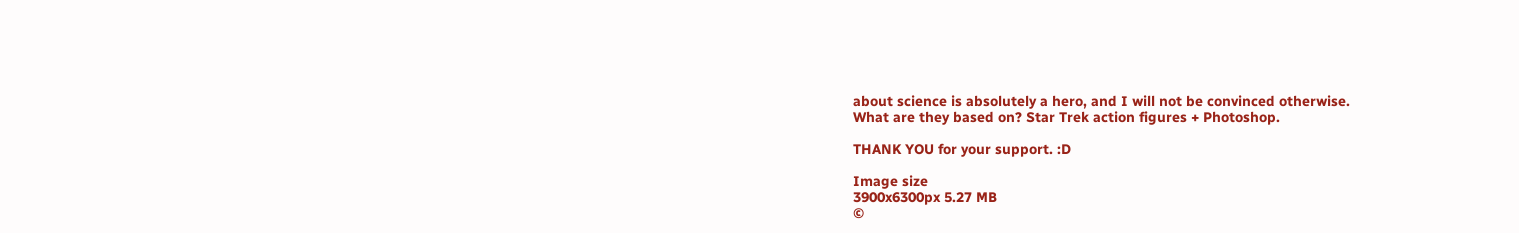about science is absolutely a hero, and I will not be convinced otherwise.
What are they based on? Star Trek action figures + Photoshop.

THANK YOU for your support. :D

Image size
3900x6300px 5.27 MB
©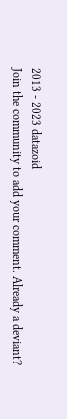2013 - 2023 datazoid
Join the community to add your comment. Already a deviant?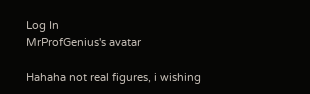Log In
MrProfGenius's avatar

Hahaha not real figures, i wishing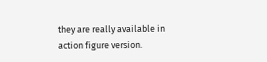they are really available in action figure version.